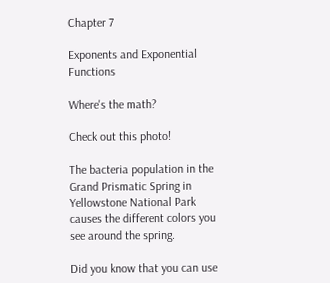Chapter 7

Exponents and Exponential Functions

Where's the math?

Check out this photo!

The bacteria population in the Grand Prismatic Spring in Yellowstone National Park causes the different colors you see around the spring.

Did you know that you can use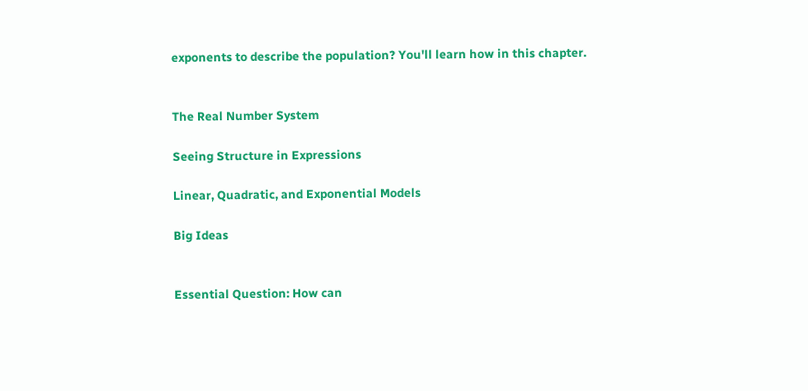exponents to describe the population? You'll learn how in this chapter.


The Real Number System

Seeing Structure in Expressions

Linear, Quadratic, and Exponential Models

Big Ideas


Essential Question: How can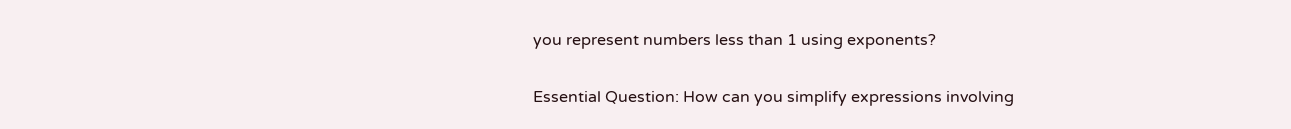you represent numbers less than 1 using exponents?


Essential Question: How can you simplify expressions involving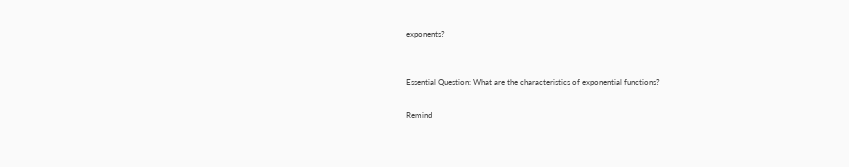exponents?


Essential Question: What are the characteristics of exponential functions?

Remind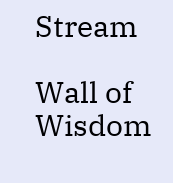Stream

Wall of Wisdom